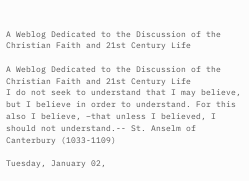A Weblog Dedicated to the Discussion of the Christian Faith and 21st Century Life

A Weblog Dedicated to the Discussion of the Christian Faith and 21st Century Life
I do not seek to understand that I may believe, but I believe in order to understand. For this also I believe, –that unless I believed, I should not understand.-- St. Anselm of Canterbury (1033-1109)

Tuesday, January 02,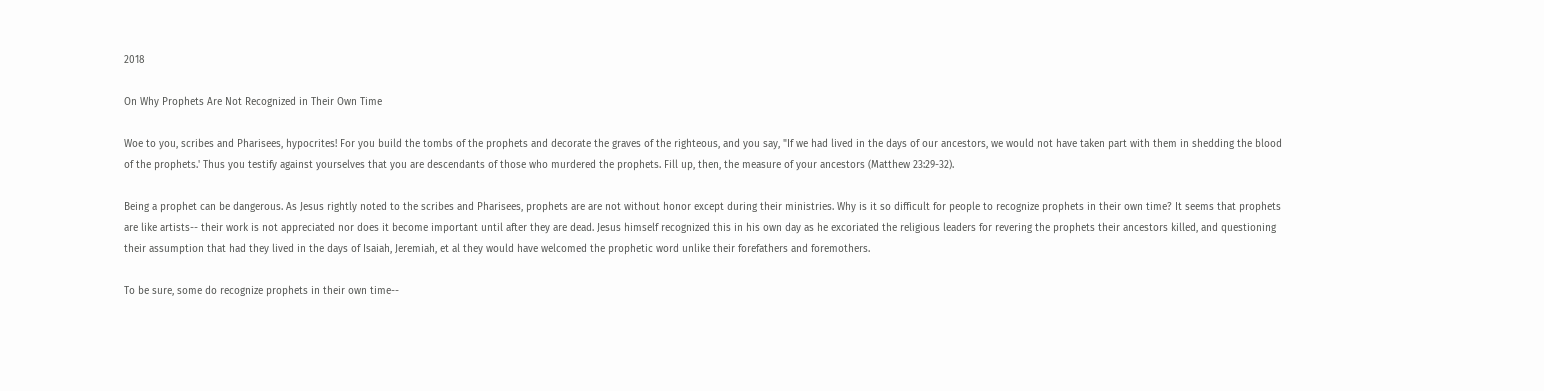2018

On Why Prophets Are Not Recognized in Their Own Time

Woe to you, scribes and Pharisees, hypocrites! For you build the tombs of the prophets and decorate the graves of the righteous, and you say, "If we had lived in the days of our ancestors, we would not have taken part with them in shedding the blood of the prophets.' Thus you testify against yourselves that you are descendants of those who murdered the prophets. Fill up, then, the measure of your ancestors (Matthew 23:29-32).

Being a prophet can be dangerous. As Jesus rightly noted to the scribes and Pharisees, prophets are are not without honor except during their ministries. Why is it so difficult for people to recognize prophets in their own time? It seems that prophets are like artists-- their work is not appreciated nor does it become important until after they are dead. Jesus himself recognized this in his own day as he excoriated the religious leaders for revering the prophets their ancestors killed, and questioning their assumption that had they lived in the days of Isaiah, Jeremiah, et al they would have welcomed the prophetic word unlike their forefathers and foremothers.

To be sure, some do recognize prophets in their own time--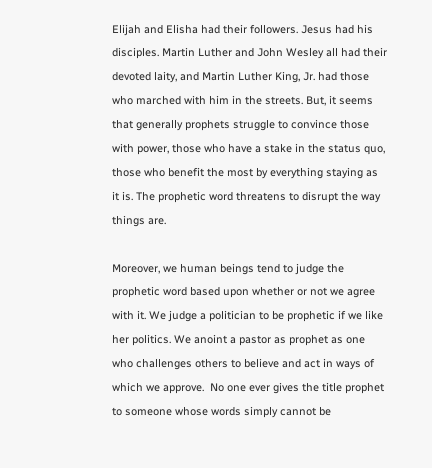Elijah and Elisha had their followers. Jesus had his disciples. Martin Luther and John Wesley all had their devoted laity, and Martin Luther King, Jr. had those who marched with him in the streets. But, it seems that generally prophets struggle to convince those with power, those who have a stake in the status quo, those who benefit the most by everything staying as it is. The prophetic word threatens to disrupt the way things are.

Moreover, we human beings tend to judge the prophetic word based upon whether or not we agree with it. We judge a politician to be prophetic if we like her politics. We anoint a pastor as prophet as one who challenges others to believe and act in ways of which we approve.  No one ever gives the title prophet to someone whose words simply cannot be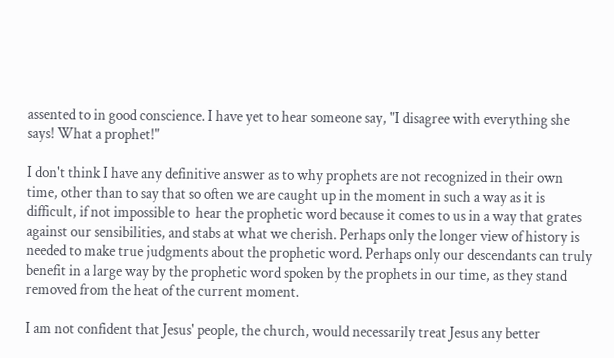assented to in good conscience. I have yet to hear someone say, "I disagree with everything she says! What a prophet!"

I don't think I have any definitive answer as to why prophets are not recognized in their own time, other than to say that so often we are caught up in the moment in such a way as it is difficult, if not impossible to  hear the prophetic word because it comes to us in a way that grates against our sensibilities, and stabs at what we cherish. Perhaps only the longer view of history is needed to make true judgments about the prophetic word. Perhaps only our descendants can truly benefit in a large way by the prophetic word spoken by the prophets in our time, as they stand removed from the heat of the current moment.

I am not confident that Jesus' people, the church, would necessarily treat Jesus any better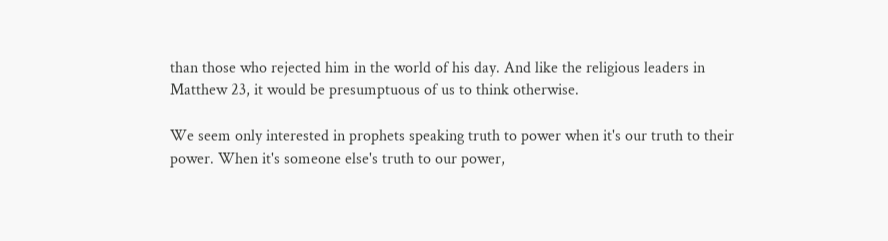than those who rejected him in the world of his day. And like the religious leaders in Matthew 23, it would be presumptuous of us to think otherwise.

We seem only interested in prophets speaking truth to power when it's our truth to their power. When it's someone else's truth to our power,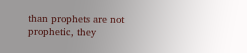than prophets are not prophetic, they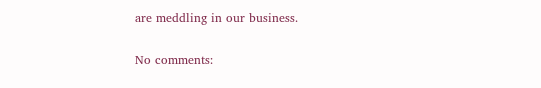are meddling in our business.

No comments: